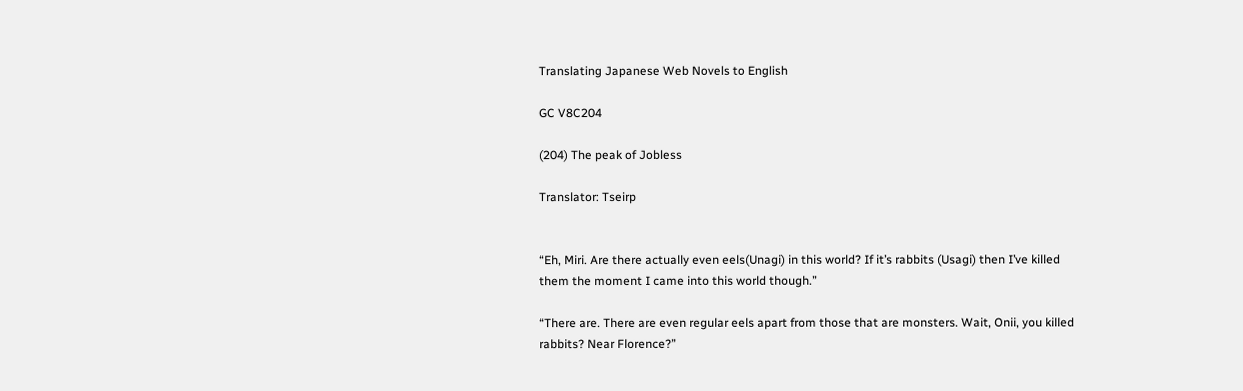Translating Japanese Web Novels to English

GC V8C204

(204) The peak of Jobless

Translator: Tseirp


“Eh, Miri. Are there actually even eels(Unagi) in this world? If it’s rabbits (Usagi) then I’ve killed them the moment I came into this world though.”

“There are. There are even regular eels apart from those that are monsters. Wait, Onii, you killed rabbits? Near Florence?”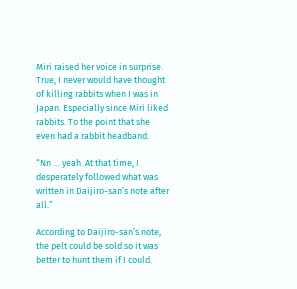Miri raised her voice in surprise. True, I never would have thought of killing rabbits when I was in Japan. Especially since Miri liked rabbits. To the point that she even had a rabbit headband.

“Nn … yeah. At that time, I desperately followed what was written in Daijiro-san’s note after all.”

According to Daijiro-san’s note, the pelt could be sold so it was better to hunt them if I could.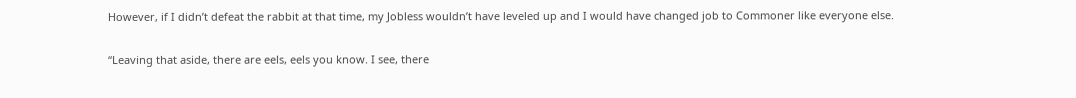However, if I didn’t defeat the rabbit at that time, my Jobless wouldn’t have leveled up and I would have changed job to Commoner like everyone else.

“Leaving that aside, there are eels, eels you know. I see, there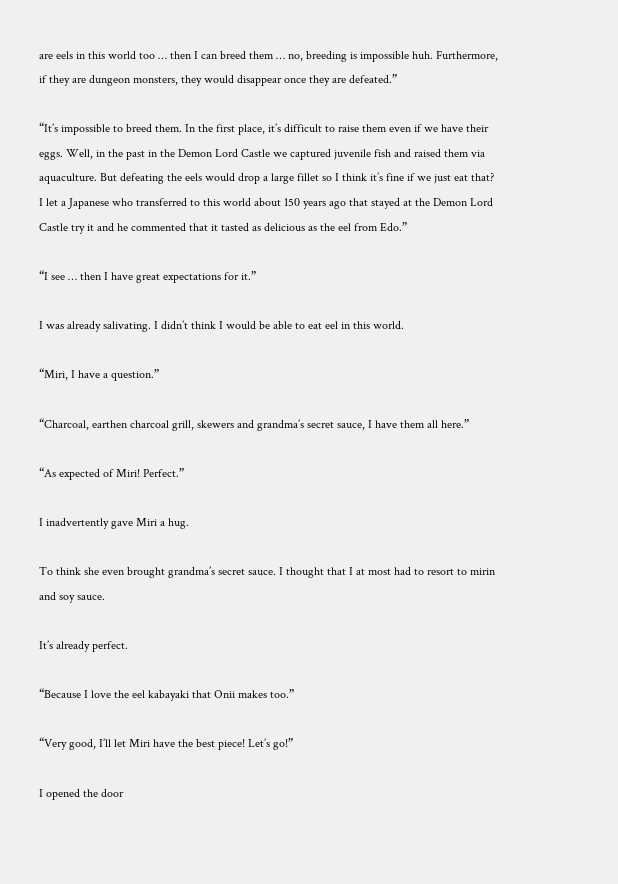are eels in this world too … then I can breed them … no, breeding is impossible huh. Furthermore, if they are dungeon monsters, they would disappear once they are defeated.”

“It’s impossible to breed them. In the first place, it’s difficult to raise them even if we have their eggs. Well, in the past in the Demon Lord Castle we captured juvenile fish and raised them via aquaculture. But defeating the eels would drop a large fillet so I think it’s fine if we just eat that? I let a Japanese who transferred to this world about 150 years ago that stayed at the Demon Lord Castle try it and he commented that it tasted as delicious as the eel from Edo.”

“I see … then I have great expectations for it.”

I was already salivating. I didn’t think I would be able to eat eel in this world.

“Miri, I have a question.”

“Charcoal, earthen charcoal grill, skewers and grandma’s secret sauce, I have them all here.”

“As expected of Miri! Perfect.”

I inadvertently gave Miri a hug.

To think she even brought grandma’s secret sauce. I thought that I at most had to resort to mirin and soy sauce.

It’s already perfect.

“Because I love the eel kabayaki that Onii makes too.”

“Very good, I’ll let Miri have the best piece! Let’s go!”

I opened the door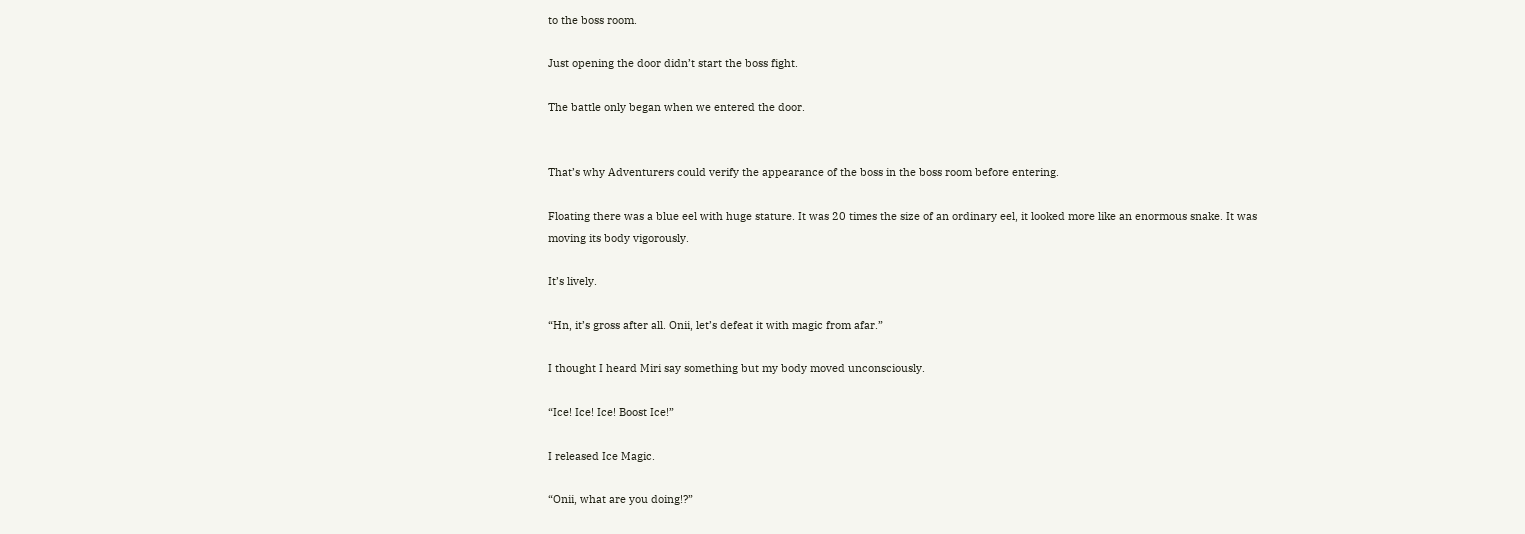to the boss room.

Just opening the door didn’t start the boss fight.

The battle only began when we entered the door.


That’s why Adventurers could verify the appearance of the boss in the boss room before entering.

Floating there was a blue eel with huge stature. It was 20 times the size of an ordinary eel, it looked more like an enormous snake. It was moving its body vigorously.

It’s lively.

“Hn, it’s gross after all. Onii, let’s defeat it with magic from afar.”

I thought I heard Miri say something but my body moved unconsciously.

“Ice! Ice! Ice! Boost Ice!”

I released Ice Magic.

“Onii, what are you doing!?”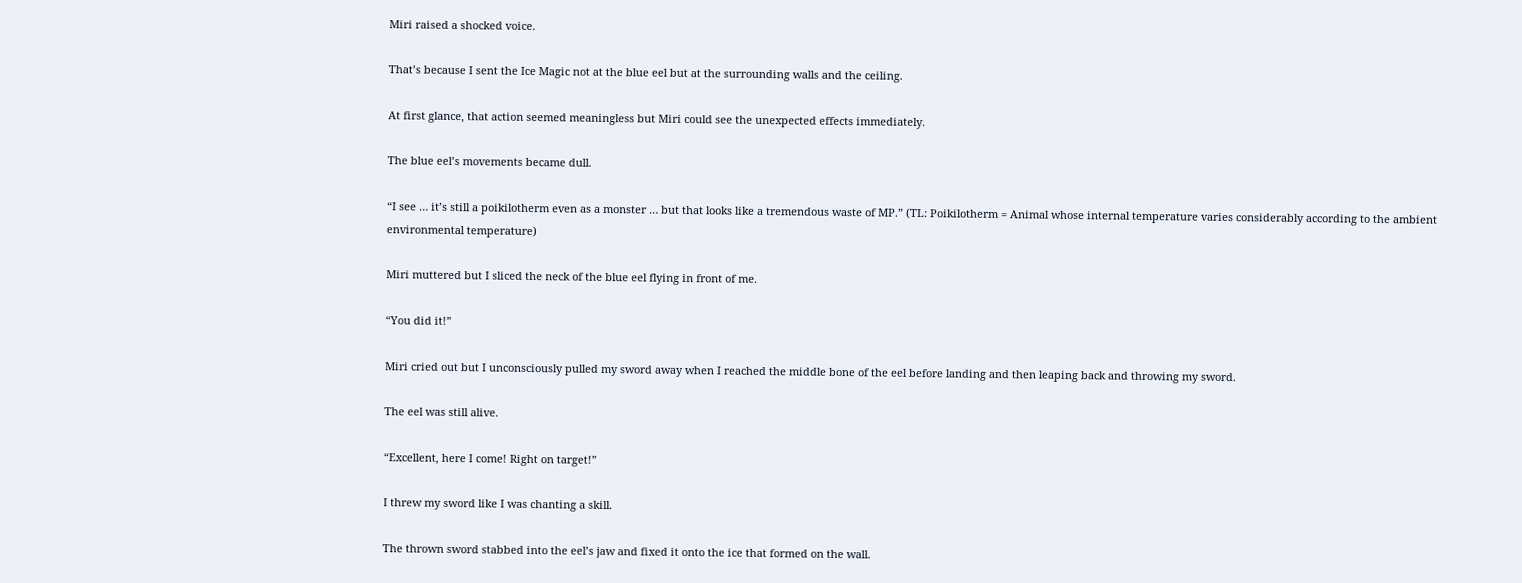Miri raised a shocked voice.

That’s because I sent the Ice Magic not at the blue eel but at the surrounding walls and the ceiling.

At first glance, that action seemed meaningless but Miri could see the unexpected effects immediately.

The blue eel’s movements became dull.

“I see … it’s still a poikilotherm even as a monster … but that looks like a tremendous waste of MP.” (TL: Poikilotherm = Animal whose internal temperature varies considerably according to the ambient environmental temperature)

Miri muttered but I sliced the neck of the blue eel flying in front of me.

“You did it!”

Miri cried out but I unconsciously pulled my sword away when I reached the middle bone of the eel before landing and then leaping back and throwing my sword.

The eel was still alive.

“Excellent, here I come! Right on target!”

I threw my sword like I was chanting a skill.

The thrown sword stabbed into the eel’s jaw and fixed it onto the ice that formed on the wall.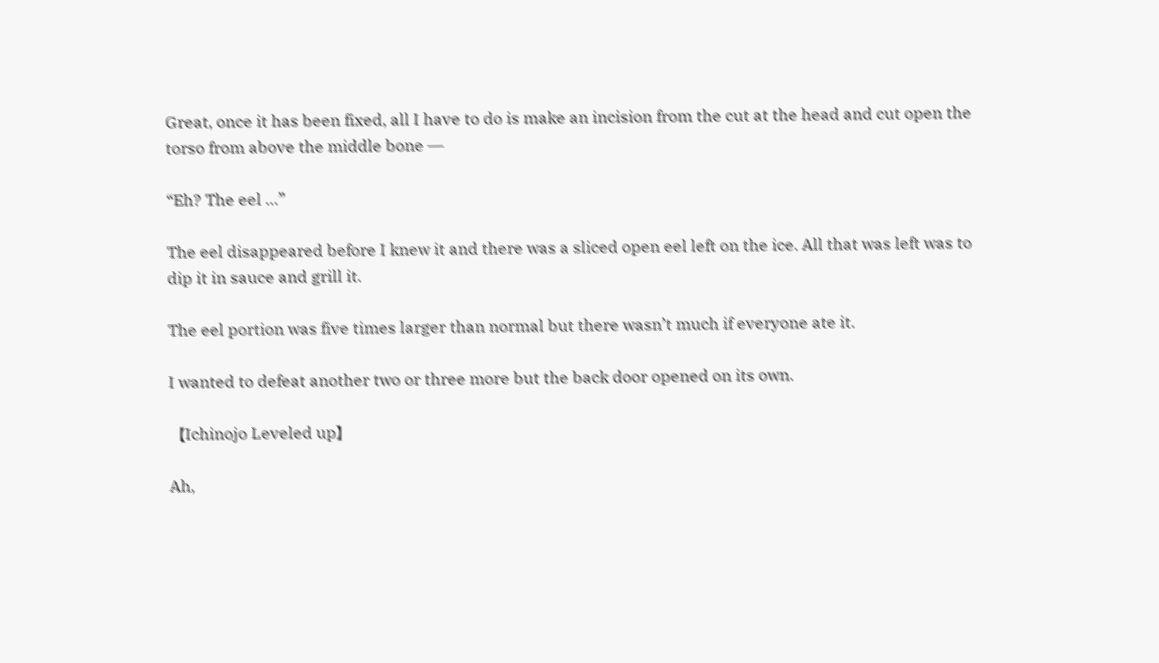Great, once it has been fixed, all I have to do is make an incision from the cut at the head and cut open the torso from above the middle bone ―

“Eh? The eel …”

The eel disappeared before I knew it and there was a sliced open eel left on the ice. All that was left was to dip it in sauce and grill it.

The eel portion was five times larger than normal but there wasn’t much if everyone ate it.

I wanted to defeat another two or three more but the back door opened on its own.

【Ichinojo Leveled up】

Ah,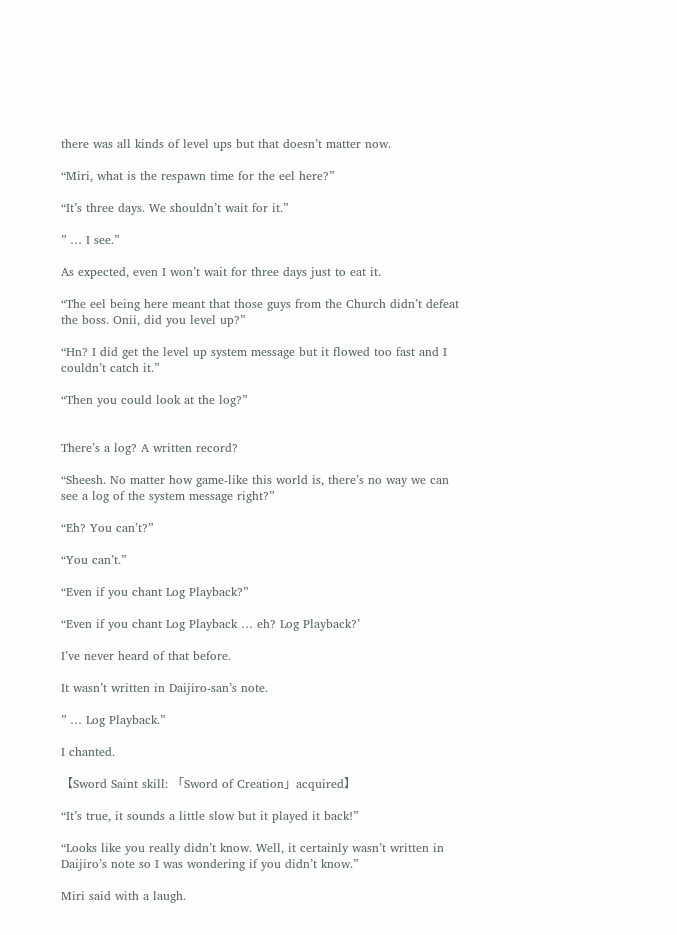there was all kinds of level ups but that doesn’t matter now.

“Miri, what is the respawn time for the eel here?”

“It’s three days. We shouldn’t wait for it.”

” … I see.”

As expected, even I won’t wait for three days just to eat it.

“The eel being here meant that those guys from the Church didn’t defeat the boss. Onii, did you level up?”

“Hn? I did get the level up system message but it flowed too fast and I couldn’t catch it.”

“Then you could look at the log?”


There’s a log? A written record?

“Sheesh. No matter how game-like this world is, there’s no way we can see a log of the system message right?”

“Eh? You can’t?”

“You can’t.”

“Even if you chant Log Playback?”

“Even if you chant Log Playback … eh? Log Playback?’

I’ve never heard of that before.

It wasn’t written in Daijiro-san’s note.

” … Log Playback.”

I chanted.

【Sword Saint skill: 「Sword of Creation」acquired】

“It’s true, it sounds a little slow but it played it back!”

“Looks like you really didn’t know. Well, it certainly wasn’t written in Daijiro’s note so I was wondering if you didn’t know.”

Miri said with a laugh.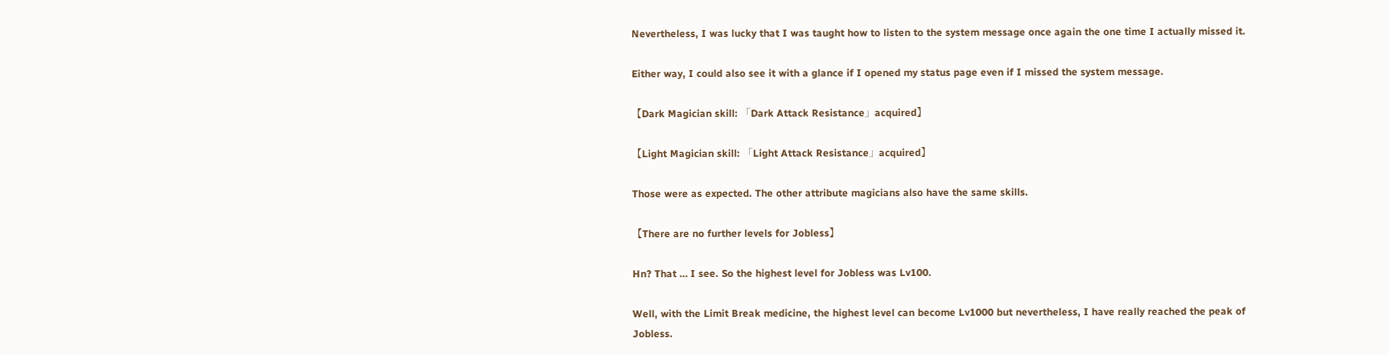Nevertheless, I was lucky that I was taught how to listen to the system message once again the one time I actually missed it.

Either way, I could also see it with a glance if I opened my status page even if I missed the system message.

【Dark Magician skill: 「Dark Attack Resistance」acquired】

【Light Magician skill: 「Light Attack Resistance」acquired】

Those were as expected. The other attribute magicians also have the same skills.

【There are no further levels for Jobless】

Hn? That … I see. So the highest level for Jobless was Lv100.

Well, with the Limit Break medicine, the highest level can become Lv1000 but nevertheless, I have really reached the peak of Jobless.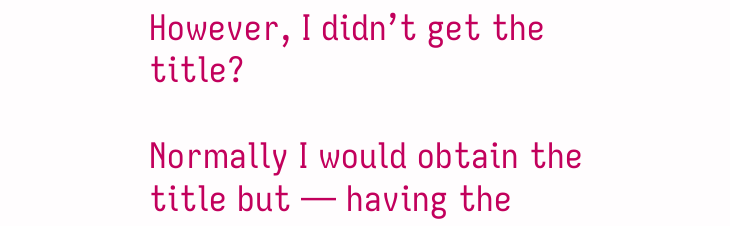However, I didn’t get the title?

Normally I would obtain the title but ― having the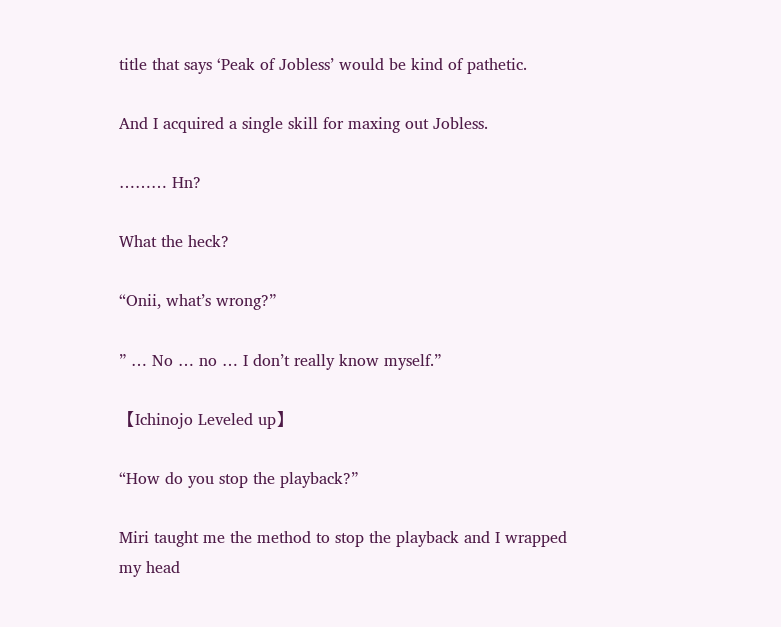title that says ‘Peak of Jobless’ would be kind of pathetic.

And I acquired a single skill for maxing out Jobless.

……… Hn?

What the heck?

“Onii, what’s wrong?”

” … No … no … I don’t really know myself.”

【Ichinojo Leveled up】

“How do you stop the playback?”

Miri taught me the method to stop the playback and I wrapped my head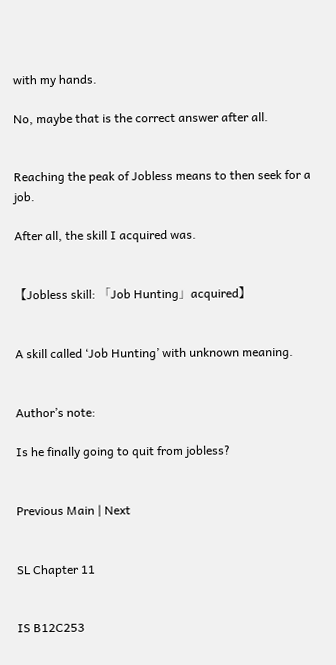with my hands.

No, maybe that is the correct answer after all.


Reaching the peak of Jobless means to then seek for a job.

After all, the skill I acquired was.


【Jobless skill: 「Job Hunting」acquired】


A skill called ‘Job Hunting’ with unknown meaning.


Author’s note:

Is he finally going to quit from jobless?


Previous Main | Next


SL Chapter 11


IS B12C253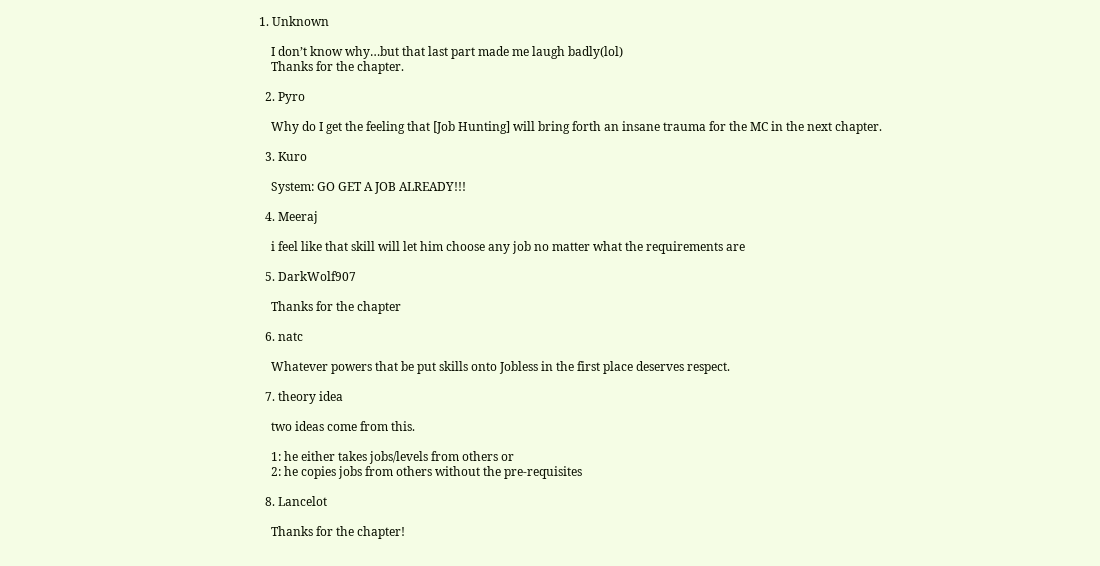1. Unknown

    I don’t know why…but that last part made me laugh badly(lol)
    Thanks for the chapter.

  2. Pyro

    Why do I get the feeling that [Job Hunting] will bring forth an insane trauma for the MC in the next chapter.

  3. Kuro

    System: GO GET A JOB ALREADY!!!

  4. Meeraj

    i feel like that skill will let him choose any job no matter what the requirements are

  5. DarkWolf907

    Thanks for the chapter

  6. natc

    Whatever powers that be put skills onto Jobless in the first place deserves respect.

  7. theory idea

    two ideas come from this.

    1: he either takes jobs/levels from others or
    2: he copies jobs from others without the pre-requisites

  8. Lancelot

    Thanks for the chapter!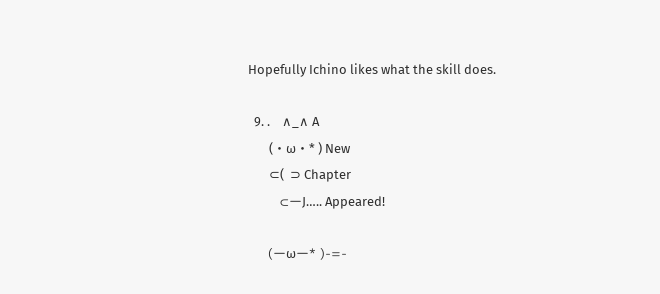Hopefully Ichino likes what the skill does.

  9. .    ∧_∧ A
       (・ω・* ) New
       ⊂(  ⊃ Chapter
        ⊂ーJ….. Appeared!

     (ーωー* )-=-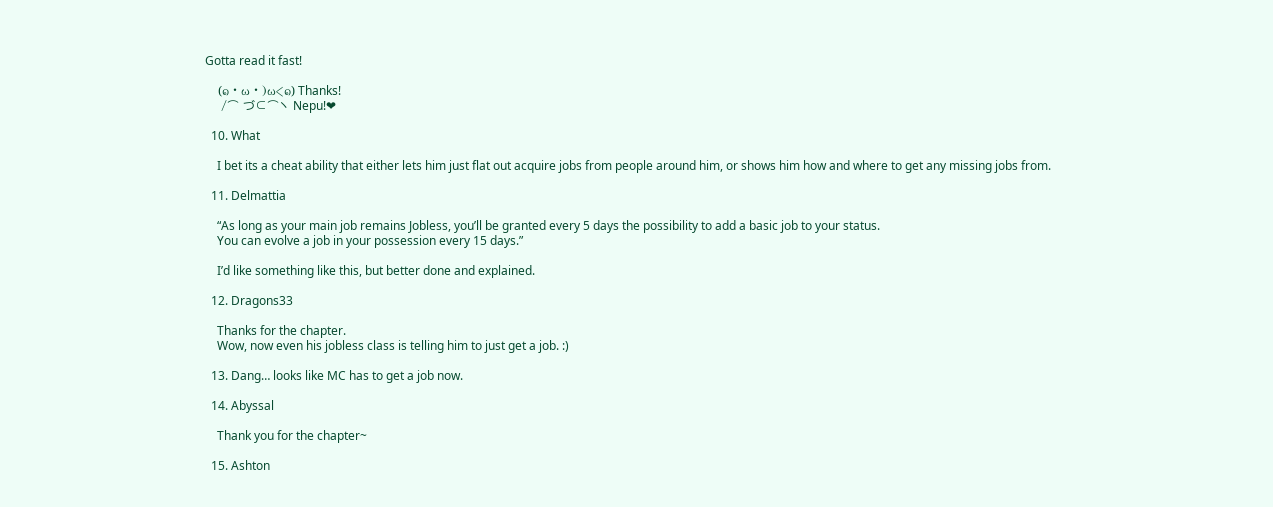Gotta read it fast!

    (๑・ω・)ω<๑) Thanks!
    /⌒ づ⊂⌒ヽ Nepu!❤

  10. What

    I bet its a cheat ability that either lets him just flat out acquire jobs from people around him, or shows him how and where to get any missing jobs from.

  11. Delmattia

    “As long as your main job remains Jobless, you’ll be granted every 5 days the possibility to add a basic job to your status.
    You can evolve a job in your possession every 15 days.”

    I’d like something like this, but better done and explained.

  12. Dragons33

    Thanks for the chapter.
    Wow, now even his jobless class is telling him to just get a job. :)

  13. Dang… looks like MC has to get a job now.

  14. Abyssal

    Thank you for the chapter~

  15. Ashton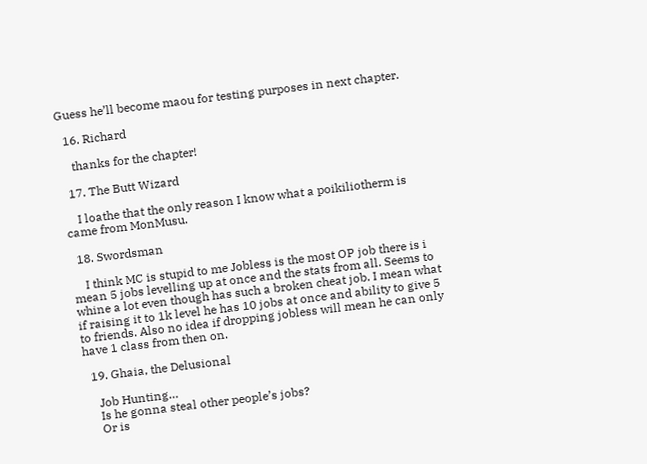Guess he’ll become maou for testing purposes in next chapter.

  16. Richard

    thanks for the chapter!

  17. The Butt Wizard

    I loathe that the only reason I know what a poikiliotherm is came from MonMusu.

  18. Swordsman

    I think MC is stupid to me Jobless is the most OP job there is i mean 5 jobs levelling up at once and the stats from all. Seems to whine a lot even though has such a broken cheat job. I mean what if raising it to 1k level he has 10 jobs at once and ability to give 5 to friends. Also no idea if dropping jobless will mean he can only have 1 class from then on.

  19. Ghaia, the Delusional

    Job Hunting…
    Is he gonna steal other people’s jobs?
    Or is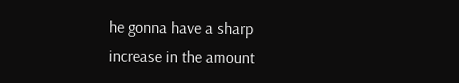he gonna have a sharp increase in the amount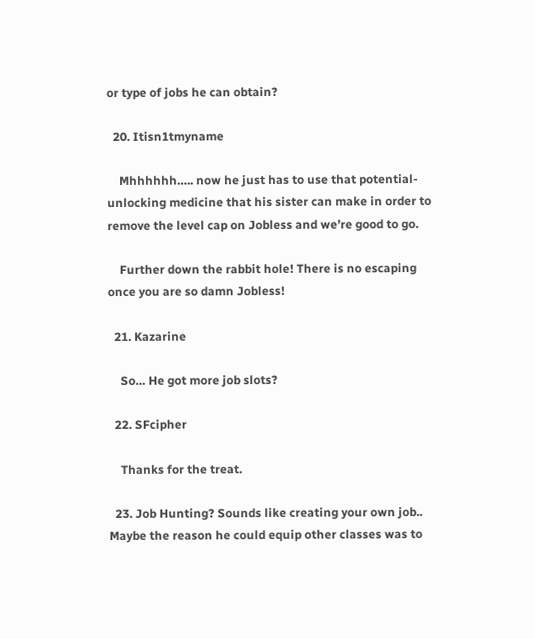or type of jobs he can obtain?

  20. Itisn1tmyname

    Mhhhhhh….. now he just has to use that potential-unlocking medicine that his sister can make in order to remove the level cap on Jobless and we’re good to go.

    Further down the rabbit hole! There is no escaping once you are so damn Jobless!

  21. Kazarine

    So… He got more job slots?

  22. SFcipher

    Thanks for the treat.

  23. Job Hunting? Sounds like creating your own job.. Maybe the reason he could equip other classes was to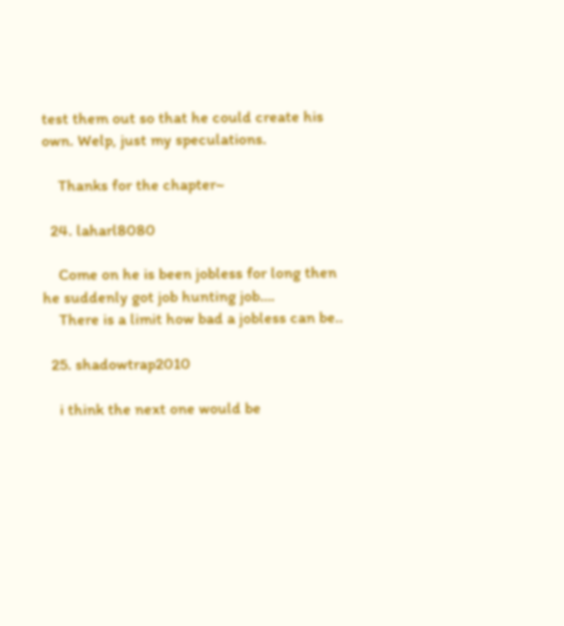test them out so that he could create his own. Welp, just my speculations.

    Thanks for the chapter~

  24. laharl8080

    Come on he is been jobless for long then he suddenly got job hunting job….
    There is a limit how bad a jobless can be..

  25. shadowtrap2010

    i think the next one would be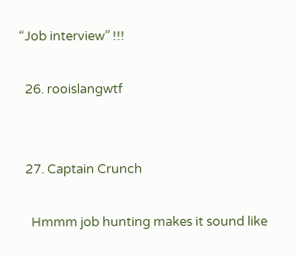“Job interview” !!!

  26. rooislangwtf


  27. Captain Crunch

    Hmmm job hunting makes it sound like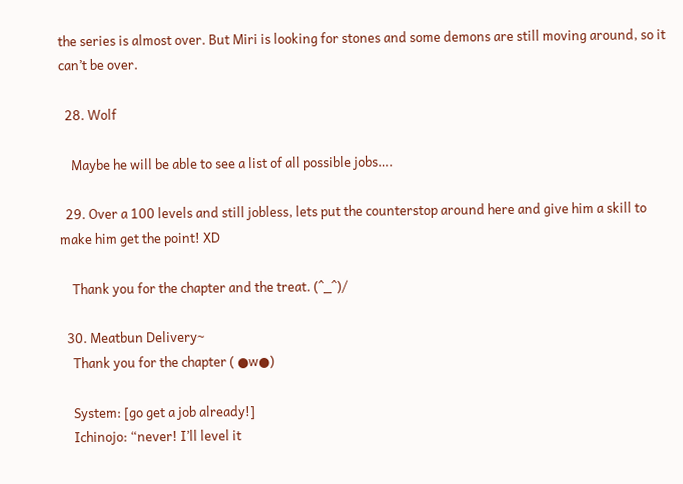the series is almost over. But Miri is looking for stones and some demons are still moving around, so it can’t be over.

  28. Wolf

    Maybe he will be able to see a list of all possible jobs….

  29. Over a 100 levels and still jobless, lets put the counterstop around here and give him a skill to make him get the point! XD

    Thank you for the chapter and the treat. (^_^)/

  30. Meatbun Delivery~
    Thank you for the chapter ( ●w●)

    System: [go get a job already!]
    Ichinojo: “never! I’ll level it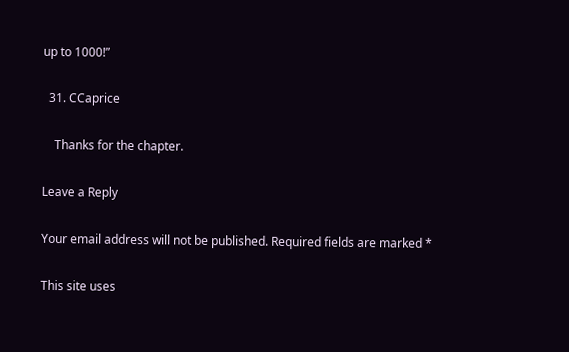up to 1000!”

  31. CCaprice

    Thanks for the chapter.

Leave a Reply

Your email address will not be published. Required fields are marked *

This site uses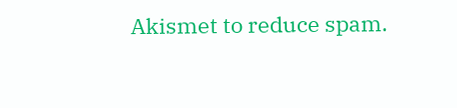Akismet to reduce spam.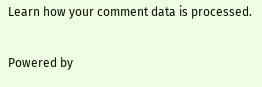Learn how your comment data is processed.

Powered by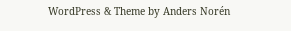WordPress & Theme by Anders Norén